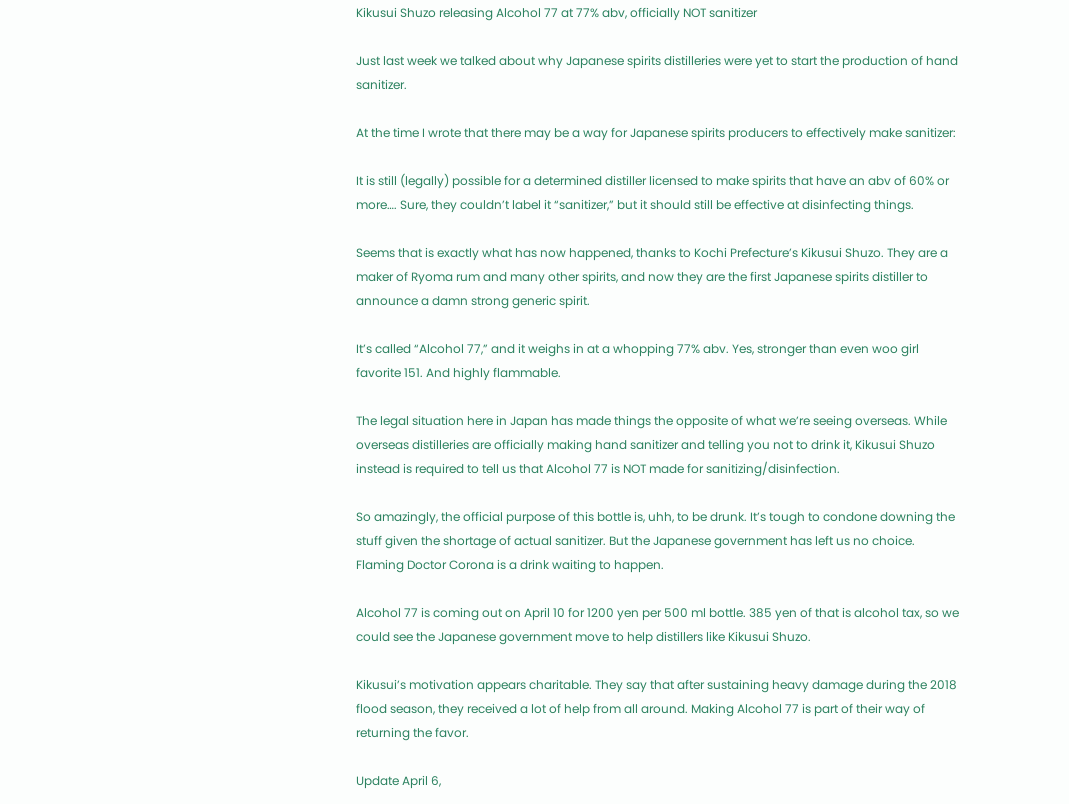Kikusui Shuzo releasing Alcohol 77 at 77% abv, officially NOT sanitizer

Just last week we talked about why Japanese spirits distilleries were yet to start the production of hand sanitizer.

At the time I wrote that there may be a way for Japanese spirits producers to effectively make sanitizer:

It is still (legally) possible for a determined distiller licensed to make spirits that have an abv of 60% or more…. Sure, they couldn’t label it “sanitizer,” but it should still be effective at disinfecting things.

Seems that is exactly what has now happened, thanks to Kochi Prefecture’s Kikusui Shuzo. They are a maker of Ryoma rum and many other spirits, and now they are the first Japanese spirits distiller to announce a damn strong generic spirit.

It’s called “Alcohol 77,” and it weighs in at a whopping 77% abv. Yes, stronger than even woo girl favorite 151. And highly flammable.

The legal situation here in Japan has made things the opposite of what we’re seeing overseas. While overseas distilleries are officially making hand sanitizer and telling you not to drink it, Kikusui Shuzo instead is required to tell us that Alcohol 77 is NOT made for sanitizing/disinfection.

So amazingly, the official purpose of this bottle is, uhh, to be drunk. It’s tough to condone downing the stuff given the shortage of actual sanitizer. But the Japanese government has left us no choice. Flaming Doctor Corona is a drink waiting to happen.

Alcohol 77 is coming out on April 10 for 1200 yen per 500 ml bottle. 385 yen of that is alcohol tax, so we could see the Japanese government move to help distillers like Kikusui Shuzo.

Kikusui’s motivation appears charitable. They say that after sustaining heavy damage during the 2018 flood season, they received a lot of help from all around. Making Alcohol 77 is part of their way of returning the favor.

Update April 6,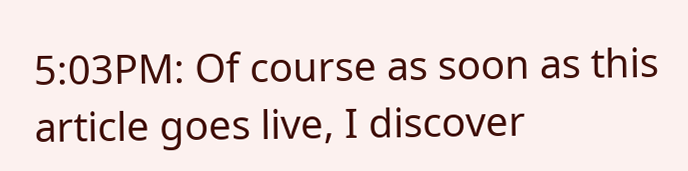5:03PM: Of course as soon as this article goes live, I discover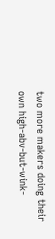two more makers doing their own high-abv-but-wink-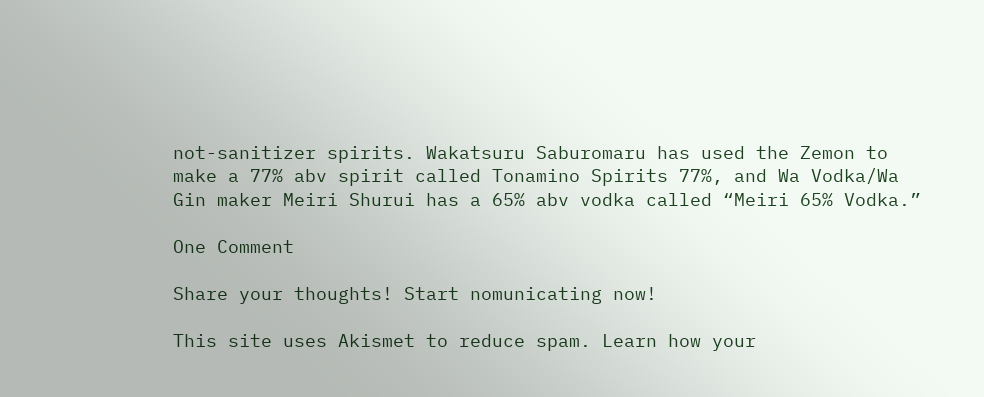not-sanitizer spirits. Wakatsuru Saburomaru has used the Zemon to make a 77% abv spirit called Tonamino Spirits 77%, and Wa Vodka/Wa Gin maker Meiri Shurui has a 65% abv vodka called “Meiri 65% Vodka.”

One Comment

Share your thoughts! Start nomunicating now!

This site uses Akismet to reduce spam. Learn how your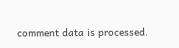comment data is processed.